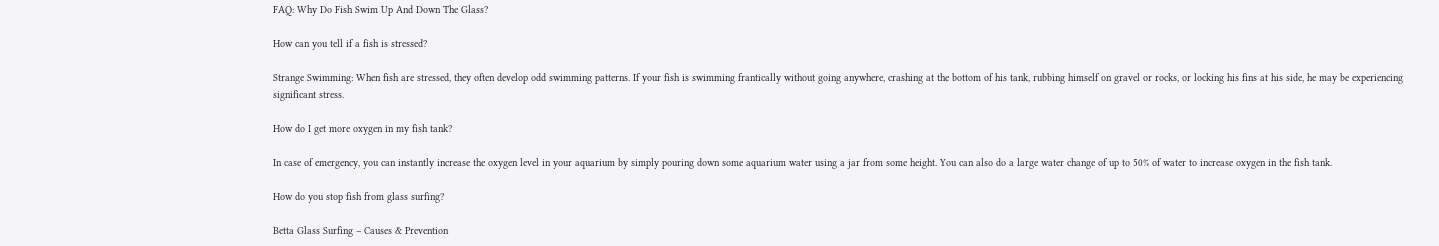FAQ: Why Do Fish Swim Up And Down The Glass?

How can you tell if a fish is stressed?

Strange Swimming: When fish are stressed, they often develop odd swimming patterns. If your fish is swimming frantically without going anywhere, crashing at the bottom of his tank, rubbing himself on gravel or rocks, or locking his fins at his side, he may be experiencing significant stress.

How do I get more oxygen in my fish tank?

In case of emergency, you can instantly increase the oxygen level in your aquarium by simply pouring down some aquarium water using a jar from some height. You can also do a large water change of up to 50% of water to increase oxygen in the fish tank.

How do you stop fish from glass surfing?

Betta Glass Surfing – Causes & Prevention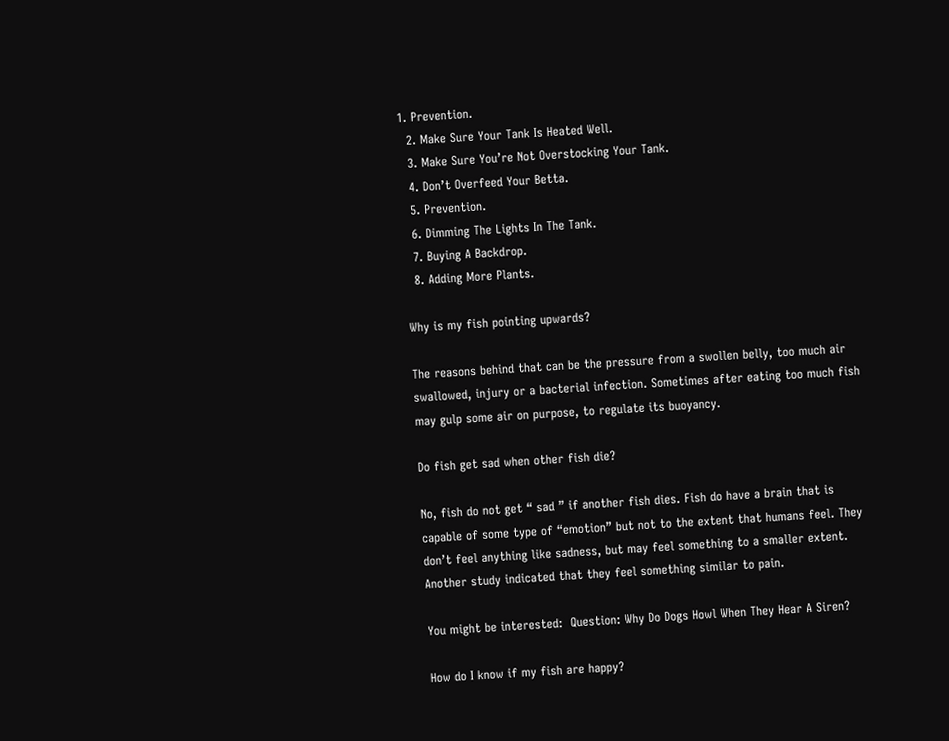1. Prevention.
  2. Make Sure Your Tank Is Heated Well.
  3. Make Sure You’re Not Overstocking Your Tank.
  4. Don’t Overfeed Your Betta.
  5. Prevention.
  6. Dimming The Lights In The Tank.
  7. Buying A Backdrop.
  8. Adding More Plants.

Why is my fish pointing upwards?

The reasons behind that can be the pressure from a swollen belly, too much air swallowed, injury or a bacterial infection. Sometimes after eating too much fish may gulp some air on purpose, to regulate its buoyancy.

Do fish get sad when other fish die?

No, fish do not get “ sad ” if another fish dies. Fish do have a brain that is capable of some type of “emotion” but not to the extent that humans feel. They don’t feel anything like sadness, but may feel something to a smaller extent. Another study indicated that they feel something similar to pain.

You might be interested:  Question: Why Do Dogs Howl When They Hear A Siren?

How do I know if my fish are happy?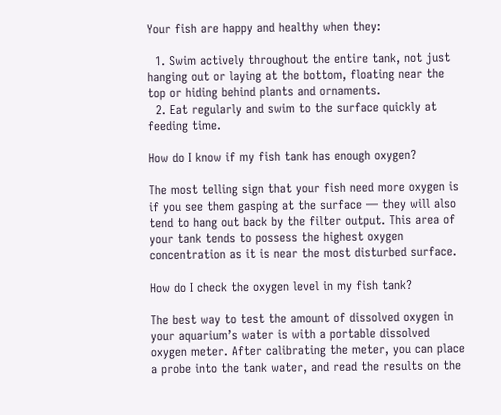Your fish are happy and healthy when they:

  1. Swim actively throughout the entire tank, not just hanging out or laying at the bottom, floating near the top or hiding behind plants and ornaments.
  2. Eat regularly and swim to the surface quickly at feeding time.

How do I know if my fish tank has enough oxygen?

The most telling sign that your fish need more oxygen is if you see them gasping at the surface — they will also tend to hang out back by the filter output. This area of your tank tends to possess the highest oxygen concentration as it is near the most disturbed surface.

How do I check the oxygen level in my fish tank?

The best way to test the amount of dissolved oxygen in your aquarium’s water is with a portable dissolved oxygen meter. After calibrating the meter, you can place a probe into the tank water, and read the results on the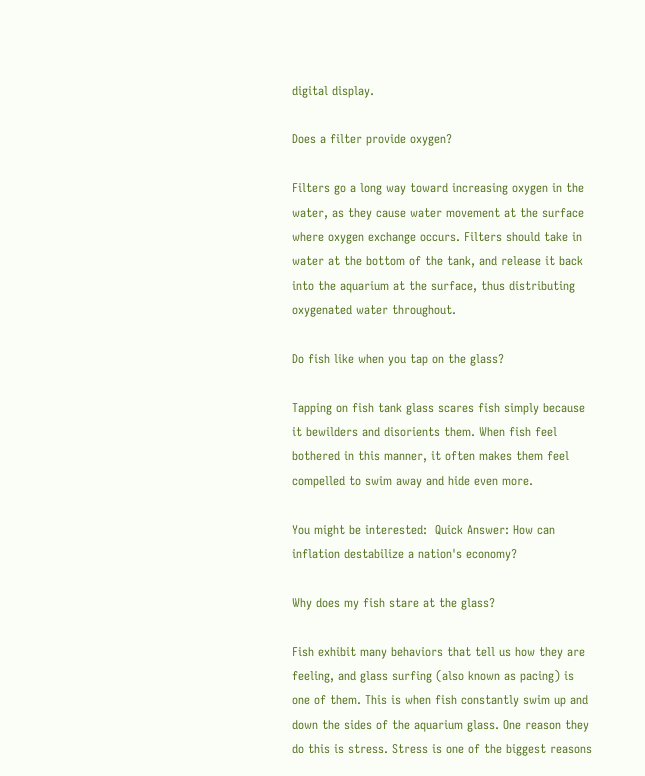digital display.

Does a filter provide oxygen?

Filters go a long way toward increasing oxygen in the water, as they cause water movement at the surface where oxygen exchange occurs. Filters should take in water at the bottom of the tank, and release it back into the aquarium at the surface, thus distributing oxygenated water throughout.

Do fish like when you tap on the glass?

Tapping on fish tank glass scares fish simply because it bewilders and disorients them. When fish feel bothered in this manner, it often makes them feel compelled to swim away and hide even more.

You might be interested:  Quick Answer: How can inflation destabilize a nation's economy?

Why does my fish stare at the glass?

Fish exhibit many behaviors that tell us how they are feeling, and glass surfing (also known as pacing) is one of them. This is when fish constantly swim up and down the sides of the aquarium glass. One reason they do this is stress. Stress is one of the biggest reasons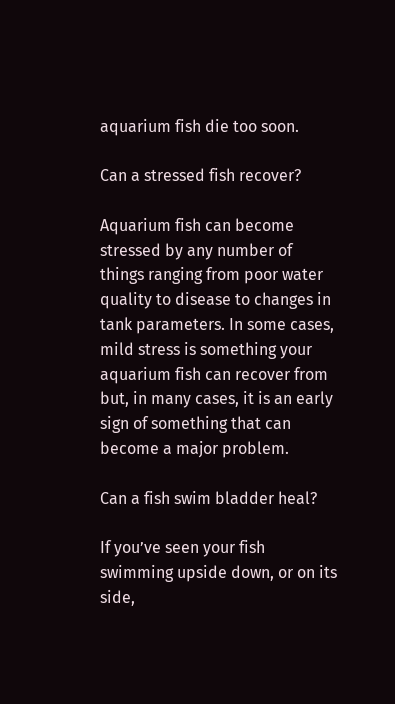aquarium fish die too soon.

Can a stressed fish recover?

Aquarium fish can become stressed by any number of things ranging from poor water quality to disease to changes in tank parameters. In some cases, mild stress is something your aquarium fish can recover from but, in many cases, it is an early sign of something that can become a major problem.

Can a fish swim bladder heal?

If you’ve seen your fish swimming upside down, or on its side,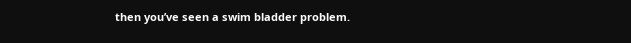then you’ve seen a swim bladder problem.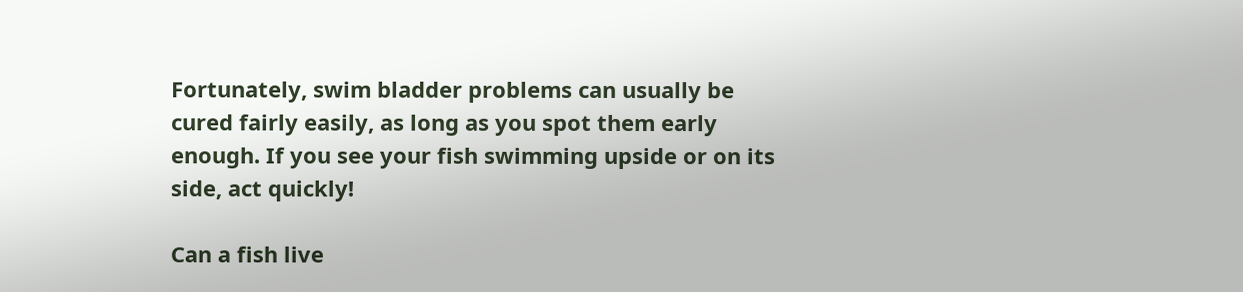Fortunately, swim bladder problems can usually be cured fairly easily, as long as you spot them early enough. If you see your fish swimming upside or on its side, act quickly!

Can a fish live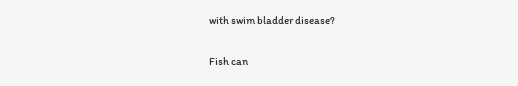with swim bladder disease?

Fish can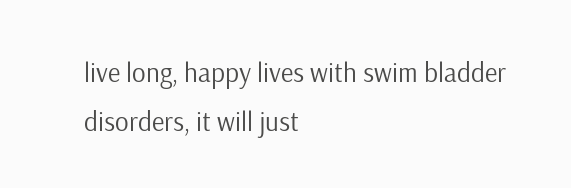live long, happy lives with swim bladder disorders, it will just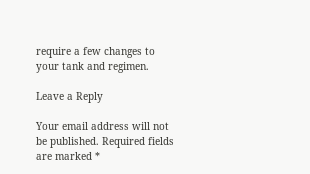require a few changes to your tank and regimen.

Leave a Reply

Your email address will not be published. Required fields are marked *